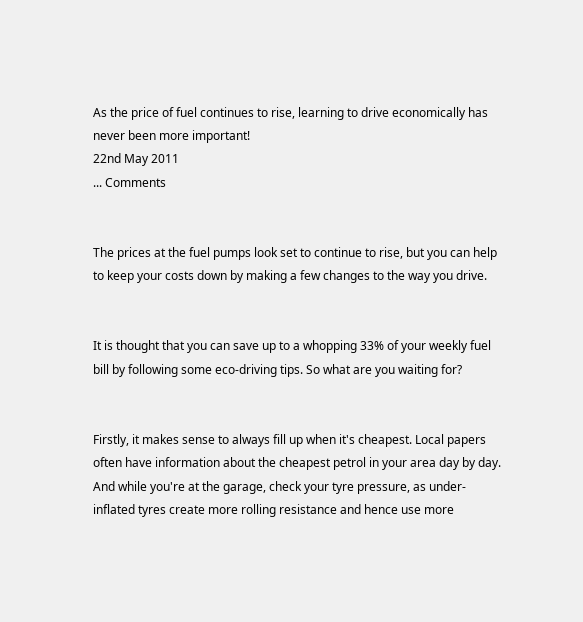As the price of fuel continues to rise, learning to drive economically has never been more important!
22nd May 2011
... Comments


The prices at the fuel pumps look set to continue to rise, but you can help to keep your costs down by making a few changes to the way you drive.


It is thought that you can save up to a whopping 33% of your weekly fuel bill by following some eco-driving tips. So what are you waiting for?


Firstly, it makes sense to always fill up when it's cheapest. Local papers often have information about the cheapest petrol in your area day by day. And while you're at the garage, check your tyre pressure, as under-inflated tyres create more rolling resistance and hence use more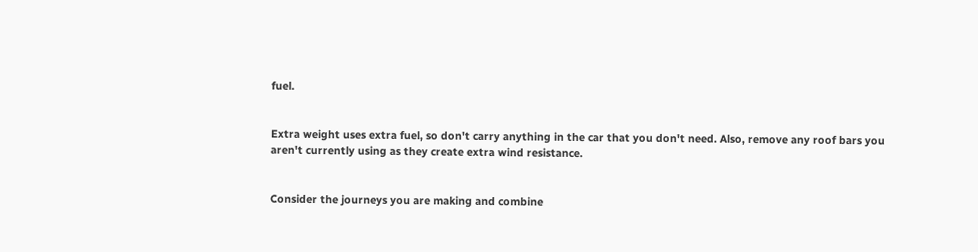fuel.


Extra weight uses extra fuel, so don't carry anything in the car that you don't need. Also, remove any roof bars you aren't currently using as they create extra wind resistance.


Consider the journeys you are making and combine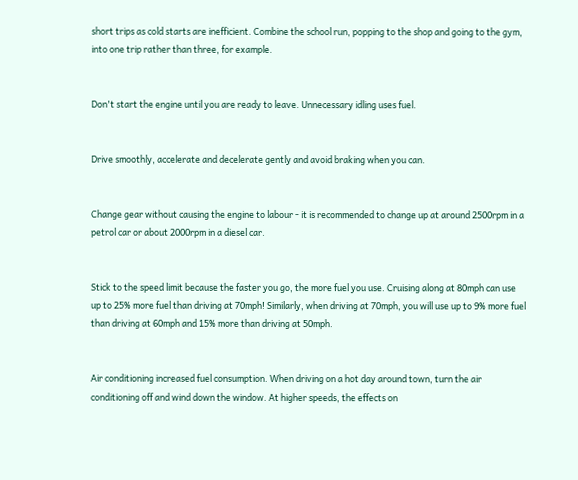short trips as cold starts are inefficient. Combine the school run, popping to the shop and going to the gym, into one trip rather than three, for example.


Don't start the engine until you are ready to leave. Unnecessary idling uses fuel.


Drive smoothly, accelerate and decelerate gently and avoid braking when you can.


Change gear without causing the engine to labour - it is recommended to change up at around 2500rpm in a petrol car or about 2000rpm in a diesel car.


Stick to the speed limit because the faster you go, the more fuel you use. Cruising along at 80mph can use up to 25% more fuel than driving at 70mph! Similarly, when driving at 70mph, you will use up to 9% more fuel than driving at 60mph and 15% more than driving at 50mph.


Air conditioning increased fuel consumption. When driving on a hot day around town, turn the air conditioning off and wind down the window. At higher speeds, the effects on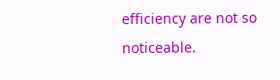efficiency are not so noticeable.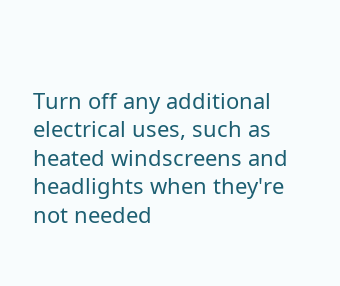Turn off any additional electrical uses, such as heated windscreens and headlights when they're not needed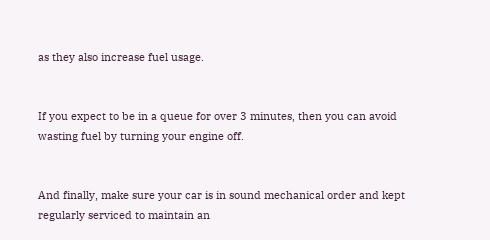as they also increase fuel usage.


If you expect to be in a queue for over 3 minutes, then you can avoid wasting fuel by turning your engine off.


And finally, make sure your car is in sound mechanical order and kept regularly serviced to maintain an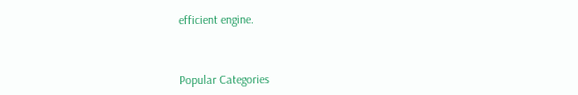efficient engine.



Popular Categories